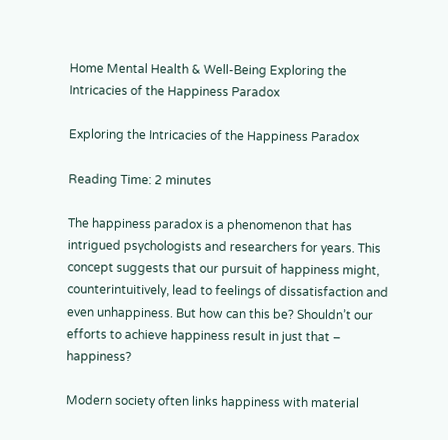Home Mental Health & Well-Being Exploring the Intricacies of the Happiness Paradox

Exploring the Intricacies of the Happiness Paradox

Reading Time: 2 minutes

The happiness paradox is a phenomenon that has intrigued psychologists and researchers for years. This concept suggests that our pursuit of happiness might, counterintuitively, lead to feelings of dissatisfaction and even unhappiness. But how can this be? Shouldn’t our efforts to achieve happiness result in just that – happiness?

Modern society often links happiness with material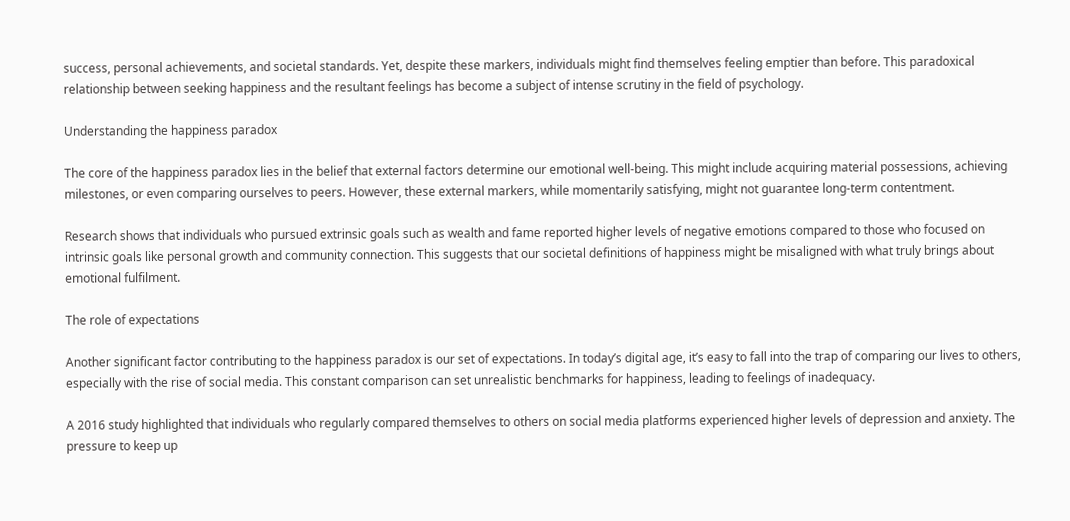success, personal achievements, and societal standards. Yet, despite these markers, individuals might find themselves feeling emptier than before. This paradoxical relationship between seeking happiness and the resultant feelings has become a subject of intense scrutiny in the field of psychology.

Understanding the happiness paradox

The core of the happiness paradox lies in the belief that external factors determine our emotional well-being. This might include acquiring material possessions, achieving milestones, or even comparing ourselves to peers. However, these external markers, while momentarily satisfying, might not guarantee long-term contentment.

Research shows that individuals who pursued extrinsic goals such as wealth and fame reported higher levels of negative emotions compared to those who focused on intrinsic goals like personal growth and community connection. This suggests that our societal definitions of happiness might be misaligned with what truly brings about emotional fulfilment.

The role of expectations

Another significant factor contributing to the happiness paradox is our set of expectations. In today’s digital age, it’s easy to fall into the trap of comparing our lives to others, especially with the rise of social media. This constant comparison can set unrealistic benchmarks for happiness, leading to feelings of inadequacy.

A 2016 study highlighted that individuals who regularly compared themselves to others on social media platforms experienced higher levels of depression and anxiety. The pressure to keep up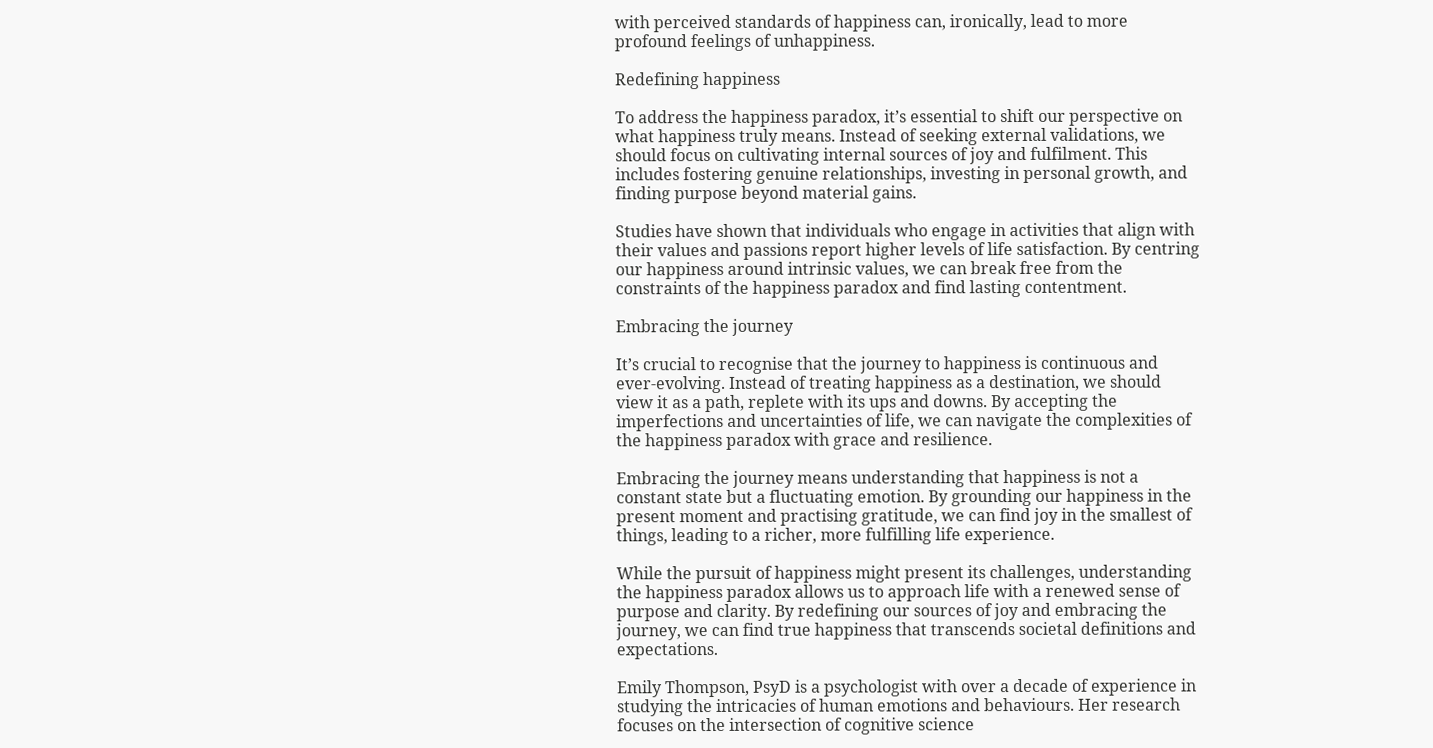with perceived standards of happiness can, ironically, lead to more profound feelings of unhappiness.

Redefining happiness

To address the happiness paradox, it’s essential to shift our perspective on what happiness truly means. Instead of seeking external validations, we should focus on cultivating internal sources of joy and fulfilment. This includes fostering genuine relationships, investing in personal growth, and finding purpose beyond material gains.

Studies have shown that individuals who engage in activities that align with their values and passions report higher levels of life satisfaction. By centring our happiness around intrinsic values, we can break free from the constraints of the happiness paradox and find lasting contentment.

Embracing the journey

It’s crucial to recognise that the journey to happiness is continuous and ever-evolving. Instead of treating happiness as a destination, we should view it as a path, replete with its ups and downs. By accepting the imperfections and uncertainties of life, we can navigate the complexities of the happiness paradox with grace and resilience.

Embracing the journey means understanding that happiness is not a constant state but a fluctuating emotion. By grounding our happiness in the present moment and practising gratitude, we can find joy in the smallest of things, leading to a richer, more fulfilling life experience.

While the pursuit of happiness might present its challenges, understanding the happiness paradox allows us to approach life with a renewed sense of purpose and clarity. By redefining our sources of joy and embracing the journey, we can find true happiness that transcends societal definitions and expectations.

Emily Thompson, PsyD is a psychologist with over a decade of experience in studying the intricacies of human emotions and behaviours. Her research focuses on the intersection of cognitive science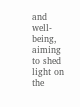and well-being, aiming to shed light on the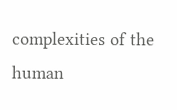complexities of the human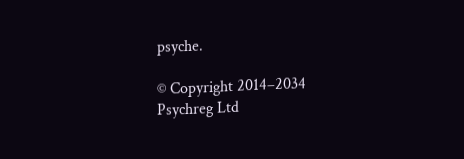psyche.

© Copyright 2014–2034 Psychreg Ltd